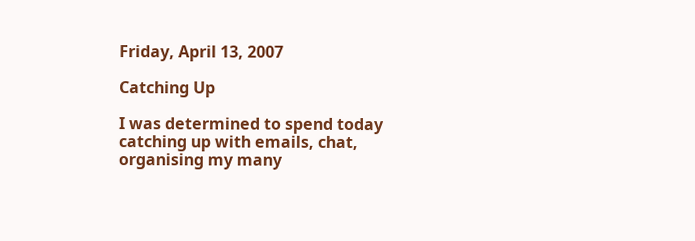Friday, April 13, 2007

Catching Up

I was determined to spend today catching up with emails, chat, organising my many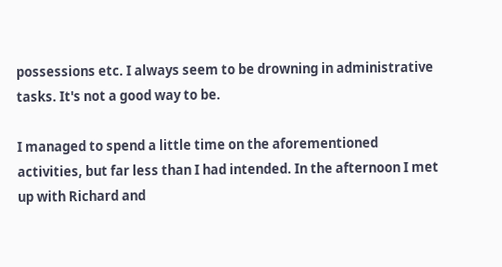possessions etc. I always seem to be drowning in administrative tasks. It's not a good way to be.

I managed to spend a little time on the aforementioned activities, but far less than I had intended. In the afternoon I met up with Richard and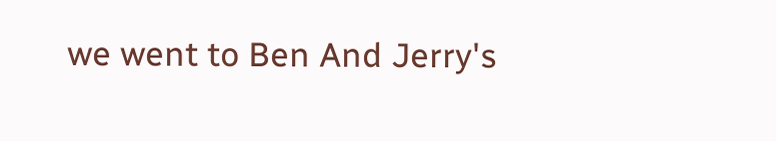we went to Ben And Jerry's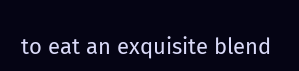to eat an exquisite blend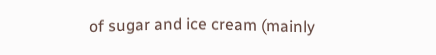of sugar and ice cream (mainly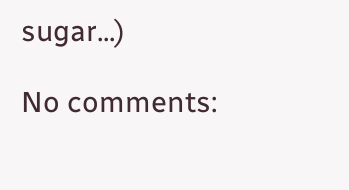sugar...)

No comments: